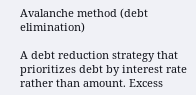Avalanche method (debt elimination)

A debt reduction strategy that prioritizes debt by interest rate rather than amount. Excess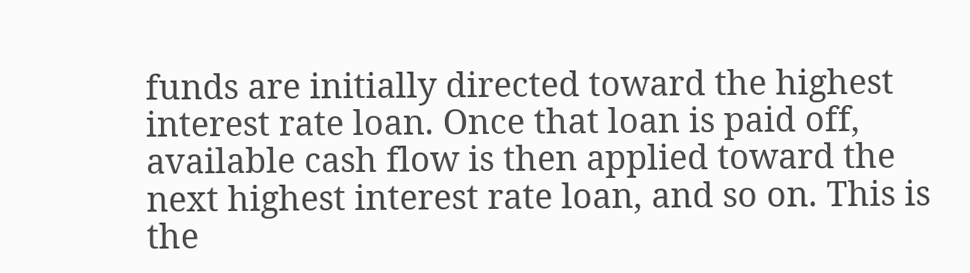funds are initially directed toward the highest interest rate loan. Once that loan is paid off, available cash flow is then applied toward the next highest interest rate loan, and so on. This is the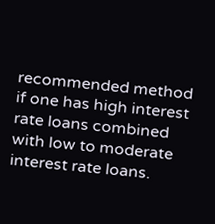recommended method if one has high interest rate loans combined with low to moderate interest rate loans.